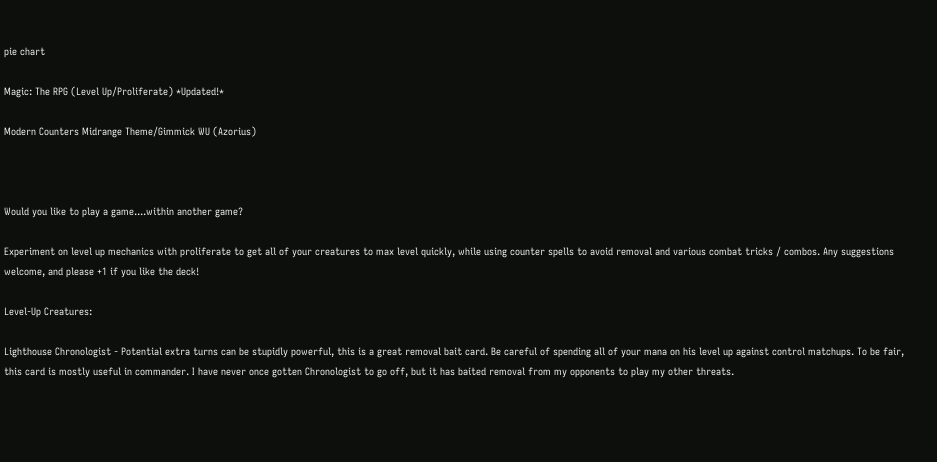pie chart

Magic: The RPG (Level Up/Proliferate) *Updated!*

Modern Counters Midrange Theme/Gimmick WU (Azorius)



Would you like to play a game....within another game?

Experiment on level up mechanics with proliferate to get all of your creatures to max level quickly, while using counter spells to avoid removal and various combat tricks / combos. Any suggestions welcome, and please +1 if you like the deck!

Level-Up Creatures:

Lighthouse Chronologist - Potential extra turns can be stupidly powerful, this is a great removal bait card. Be careful of spending all of your mana on his level up against control matchups. To be fair, this card is mostly useful in commander. I have never once gotten Chronologist to go off, but it has baited removal from my opponents to play my other threats.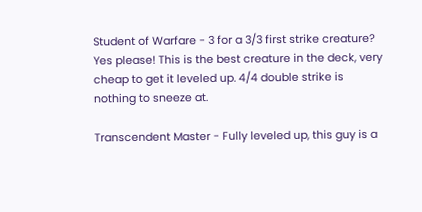Student of Warfare - 3 for a 3/3 first strike creature? Yes please! This is the best creature in the deck, very cheap to get it leveled up. 4/4 double strike is nothing to sneeze at.

Transcendent Master - Fully leveled up, this guy is a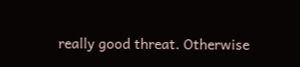really good threat. Otherwise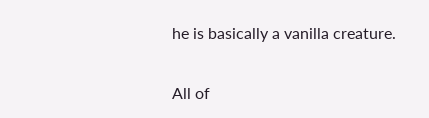he is basically a vanilla creature.

All of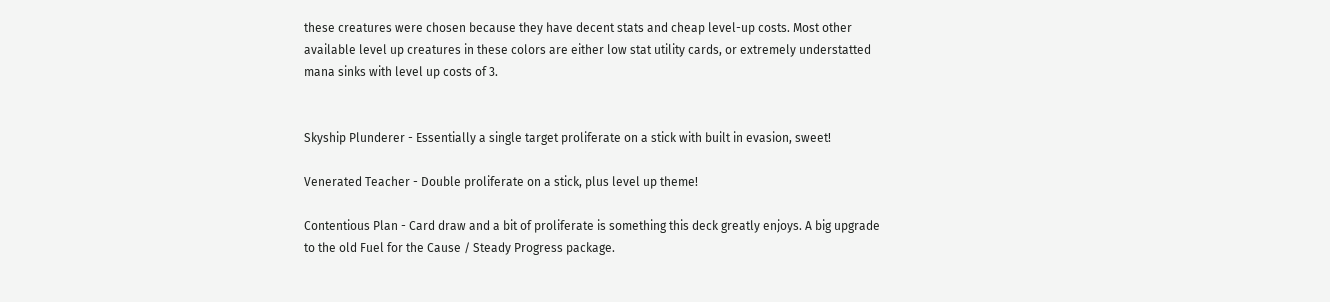these creatures were chosen because they have decent stats and cheap level-up costs. Most other available level up creatures in these colors are either low stat utility cards, or extremely understatted mana sinks with level up costs of 3.


Skyship Plunderer - Essentially a single target proliferate on a stick with built in evasion, sweet!

Venerated Teacher - Double proliferate on a stick, plus level up theme!

Contentious Plan - Card draw and a bit of proliferate is something this deck greatly enjoys. A big upgrade to the old Fuel for the Cause / Steady Progress package.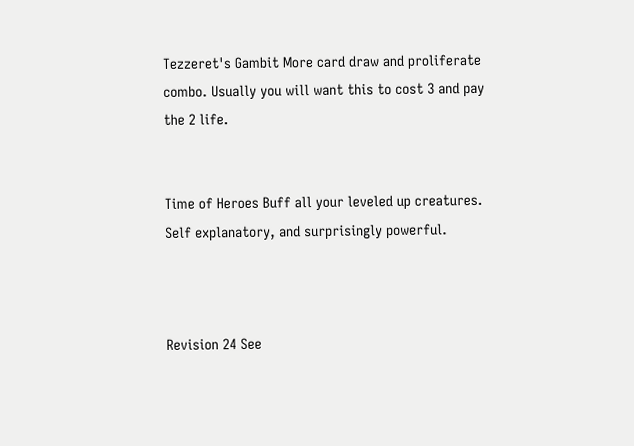Tezzeret's Gambit More card draw and proliferate combo. Usually you will want this to cost 3 and pay the 2 life.


Time of Heroes Buff all your leveled up creatures. Self explanatory, and surprisingly powerful.



Revision 24 See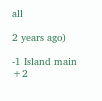all

2 years ago)

-1 Island main
+2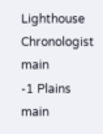Lighthouse Chronologist main
-1 Plains main